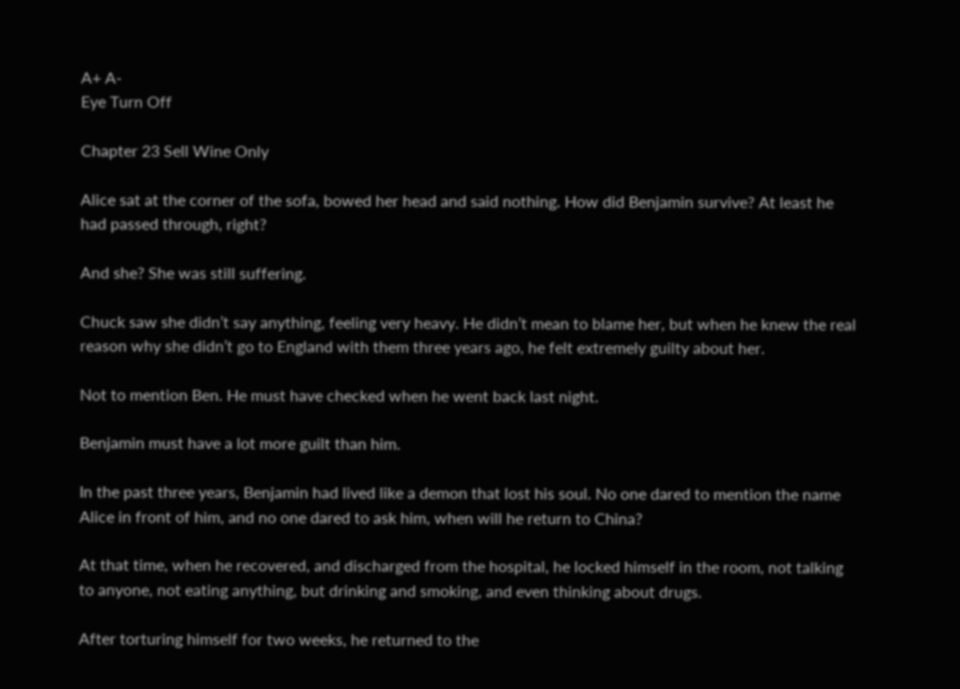A+ A-
Eye Turn Off

Chapter 23 Sell Wine Only

Alice sat at the corner of the sofa, bowed her head and said nothing. How did Benjamin survive? At least he had passed through, right?

And she? She was still suffering.

Chuck saw she didn’t say anything, feeling very heavy. He didn’t mean to blame her, but when he knew the real reason why she didn’t go to England with them three years ago, he felt extremely guilty about her.

Not to mention Ben. He must have checked when he went back last night.

Benjamin must have a lot more guilt than him.

In the past three years, Benjamin had lived like a demon that lost his soul. No one dared to mention the name Alice in front of him, and no one dared to ask him, when will he return to China?

At that time, when he recovered, and discharged from the hospital, he locked himself in the room, not talking to anyone, not eating anything, but drinking and smoking, and even thinking about drugs.

After torturing himself for two weeks, he returned to the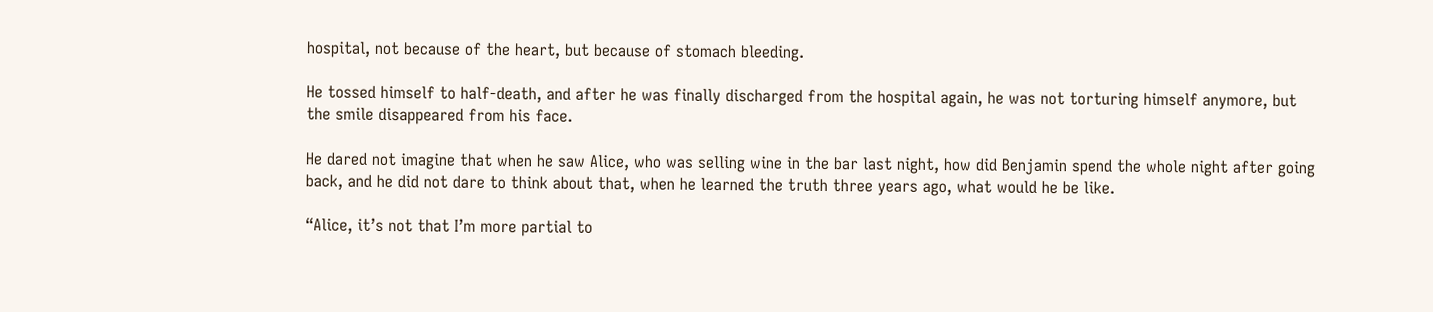hospital, not because of the heart, but because of stomach bleeding.

He tossed himself to half-death, and after he was finally discharged from the hospital again, he was not torturing himself anymore, but the smile disappeared from his face.

He dared not imagine that when he saw Alice, who was selling wine in the bar last night, how did Benjamin spend the whole night after going back, and he did not dare to think about that, when he learned the truth three years ago, what would he be like.

“Alice, it’s not that I’m more partial to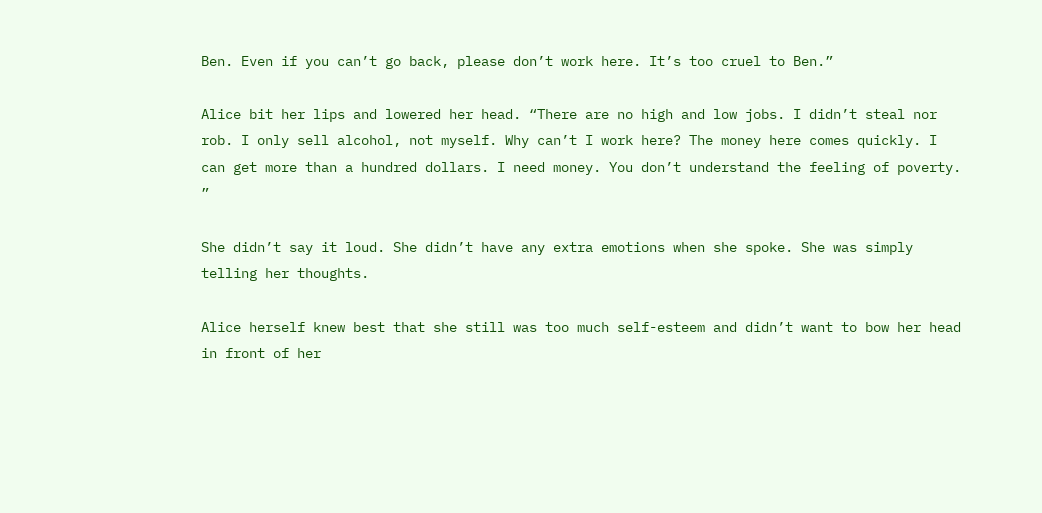Ben. Even if you can’t go back, please don’t work here. It’s too cruel to Ben.”

Alice bit her lips and lowered her head. “There are no high and low jobs. I didn’t steal nor rob. I only sell alcohol, not myself. Why can’t I work here? The money here comes quickly. I can get more than a hundred dollars. I need money. You don’t understand the feeling of poverty. ”

She didn’t say it loud. She didn’t have any extra emotions when she spoke. She was simply telling her thoughts.

Alice herself knew best that she still was too much self-esteem and didn’t want to bow her head in front of her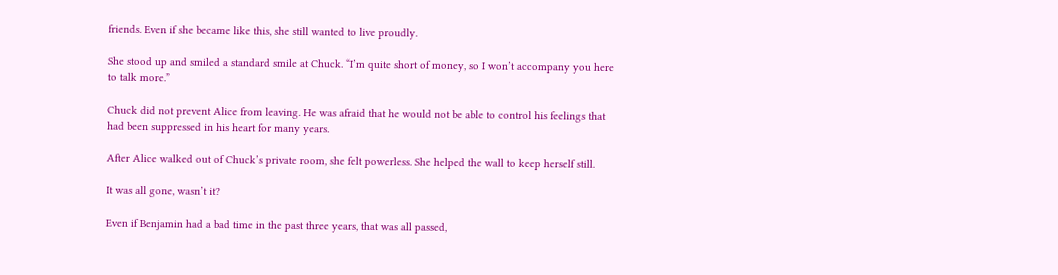friends. Even if she became like this, she still wanted to live proudly.

She stood up and smiled a standard smile at Chuck. “I’m quite short of money, so I won’t accompany you here to talk more.”

Chuck did not prevent Alice from leaving. He was afraid that he would not be able to control his feelings that had been suppressed in his heart for many years.

After Alice walked out of Chuck’s private room, she felt powerless. She helped the wall to keep herself still.

It was all gone, wasn’t it?

Even if Benjamin had a bad time in the past three years, that was all passed,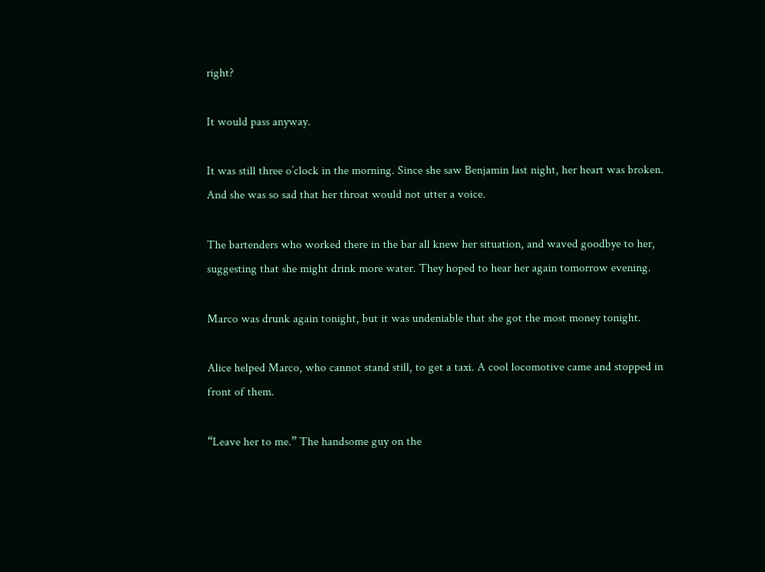right?

It would pass anyway.

It was still three o’clock in the morning. Since she saw Benjamin last night, her heart was broken. And she was so sad that her throat would not utter a voice.

The bartenders who worked there in the bar all knew her situation, and waved goodbye to her, suggesting that she might drink more water. They hoped to hear her again tomorrow evening.

Marco was drunk again tonight, but it was undeniable that she got the most money tonight.

Alice helped Marco, who cannot stand still, to get a taxi. A cool locomotive came and stopped in front of them.

“Leave her to me.” The handsome guy on the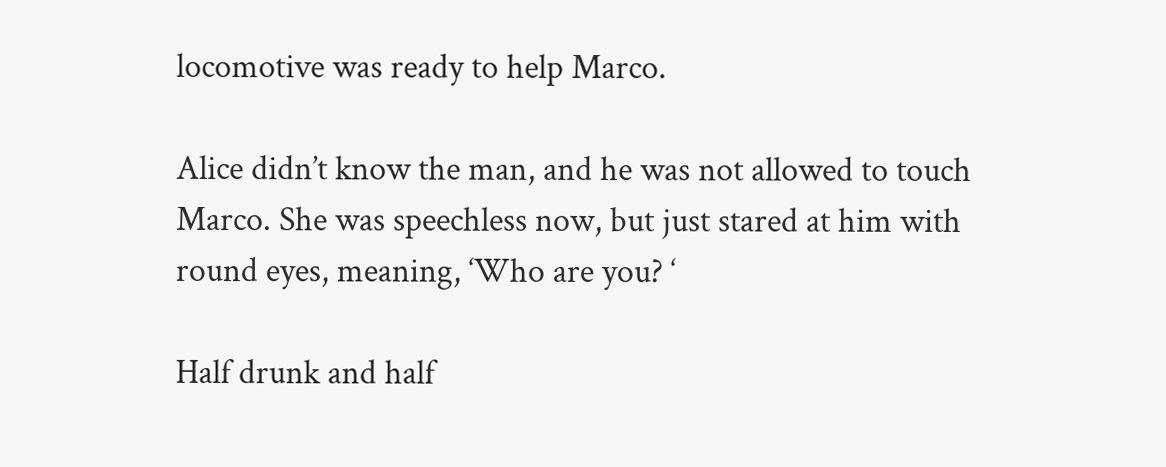locomotive was ready to help Marco.

Alice didn’t know the man, and he was not allowed to touch Marco. She was speechless now, but just stared at him with round eyes, meaning, ‘Who are you? ‘

Half drunk and half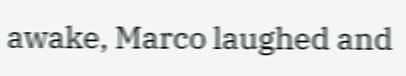awake, Marco laughed and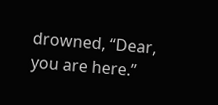drowned, “Dear, you are here.”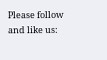Please follow and like us: